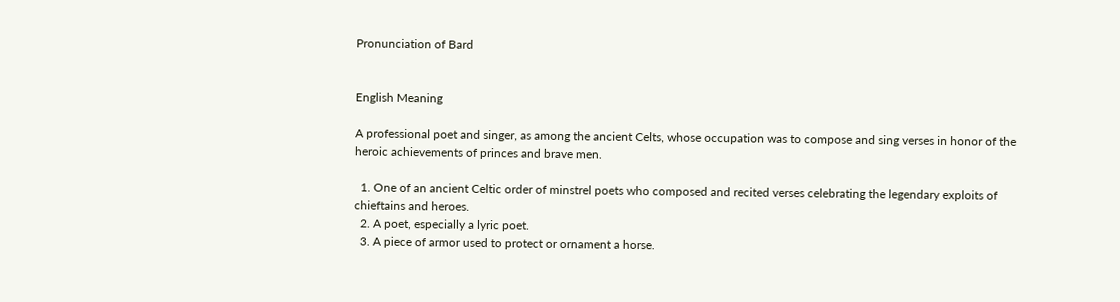Pronunciation of Bard


English Meaning

A professional poet and singer, as among the ancient Celts, whose occupation was to compose and sing verses in honor of the heroic achievements of princes and brave men.

  1. One of an ancient Celtic order of minstrel poets who composed and recited verses celebrating the legendary exploits of chieftains and heroes.
  2. A poet, especially a lyric poet.
  3. A piece of armor used to protect or ornament a horse.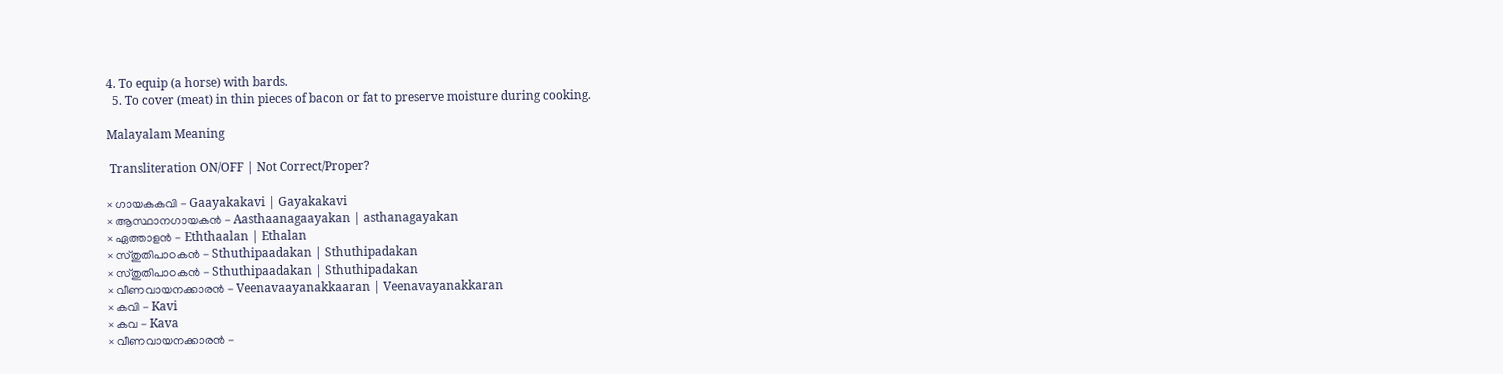4. To equip (a horse) with bards.
  5. To cover (meat) in thin pieces of bacon or fat to preserve moisture during cooking.

Malayalam Meaning

 Transliteration ON/OFF | Not Correct/Proper?

× ഗായകകവി - Gaayakakavi | Gayakakavi
× ആസ്ഥാനഗായകൻ - Aasthaanagaayakan | asthanagayakan
× ഏത്താളൻ - Eththaalan | Ethalan
× സ്‌തുതിപാഠകൻ - Sthuthipaadakan | Sthuthipadakan
× സ്‌തുതിപാഠകന്‍ - Sthuthipaadakan | Sthuthipadakan
× വീണവായനക്കാരന്‍ - Veenavaayanakkaaran | Veenavayanakkaran
× കവി - Kavi
× കവ - Kava
× വീണവായനക്കാരൻ -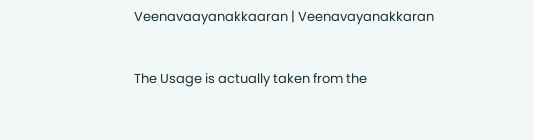Veenavaayanakkaaran | Veenavayanakkaran


The Usage is actually taken from the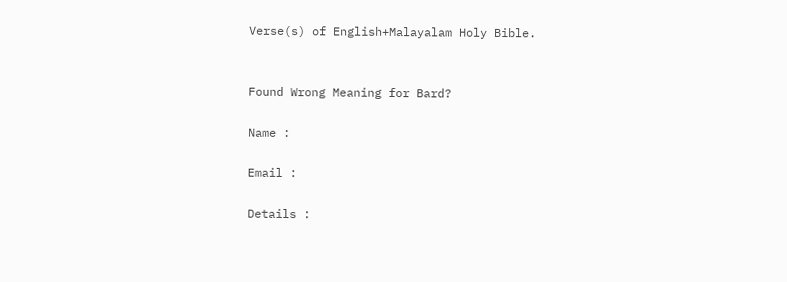Verse(s) of English+Malayalam Holy Bible.


Found Wrong Meaning for Bard?

Name :

Email :

Details :